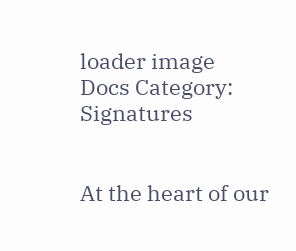loader image
Docs Category: Signatures


At the heart of our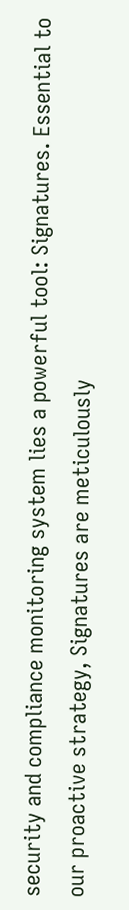security and compliance monitoring system lies a powerful tool: Signatures. Essential to our proactive strategy, Signatures are meticulously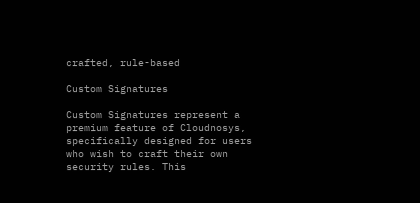crafted, rule-based

Custom Signatures

Custom Signatures represent a premium feature of Cloudnosys, specifically designed for users who wish to craft their own security rules. This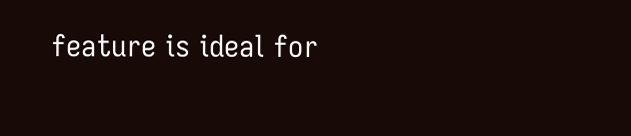feature is ideal for